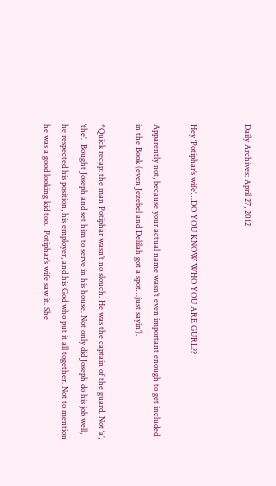Daily Archives: April 27, 2012


Hey ‘Potiphar’s wife’…DO YOU KNOW WHO YOU ARE GURL??

Apparently not, because your actual name wasn’t even important enough to get included in the Book (even Jezebel and Delilah got a spot…just sayin’).

*Quick recap: the man Potiphar wasn’t no slouch. He was the captain of the guard. Not ‘a’, ‘the’.  Bought Joseph and set him to serve in his house. Not only did Joseph do his job well, he respected his position, his employer, and his God who put it all together. Not to mention he was a good looking kid too.  Potiphar’s wife saw it. She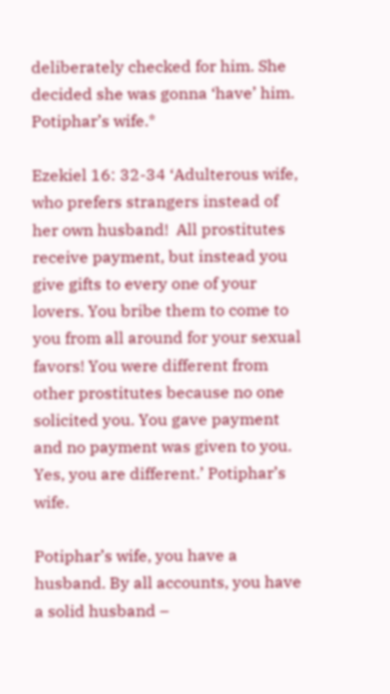deliberately checked for him. She decided she was gonna ‘have’ him. Potiphar’s wife.*

Ezekiel 16: 32-34 ‘Adulterous wife, who prefers strangers instead of her own husband!  All prostitutes receive payment, but instead you give gifts to every one of your lovers. You bribe them to come to you from all around for your sexual favors! You were different from other prostitutes because no one solicited you. You gave payment and no payment was given to you. Yes, you are different.’ Potiphar’s wife.

Potiphar’s wife, you have a husband. By all accounts, you have a solid husband –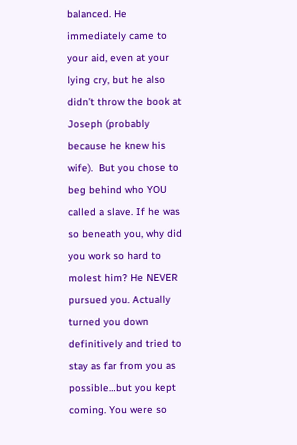balanced. He immediately came to your aid, even at your lying cry, but he also didn’t throw the book at Joseph (probably because he knew his wife).  But you chose to beg behind who YOU called a slave. If he was so beneath you, why did you work so hard to molest him? He NEVER pursued you. Actually turned you down definitively and tried to stay as far from you as possible…but you kept coming. You were so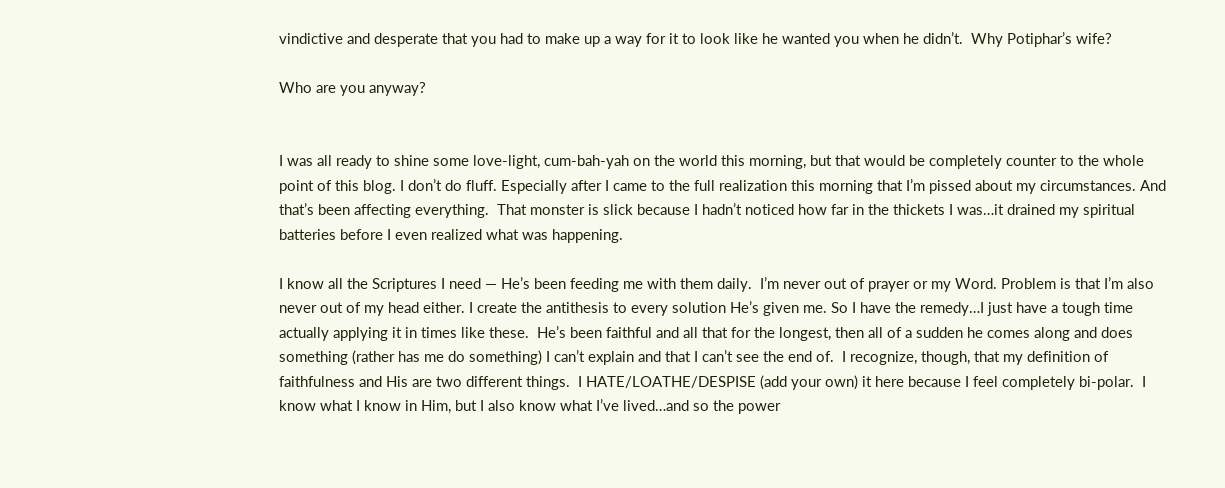vindictive and desperate that you had to make up a way for it to look like he wanted you when he didn’t.  Why Potiphar’s wife?

Who are you anyway?


I was all ready to shine some love-light, cum-bah-yah on the world this morning, but that would be completely counter to the whole point of this blog. I don’t do fluff. Especially after I came to the full realization this morning that I’m pissed about my circumstances. And that’s been affecting everything.  That monster is slick because I hadn’t noticed how far in the thickets I was…it drained my spiritual batteries before I even realized what was happening.

I know all the Scriptures I need — He’s been feeding me with them daily.  I’m never out of prayer or my Word. Problem is that I’m also never out of my head either. I create the antithesis to every solution He’s given me. So I have the remedy…I just have a tough time actually applying it in times like these.  He’s been faithful and all that for the longest, then all of a sudden he comes along and does something (rather has me do something) I can’t explain and that I can’t see the end of.  I recognize, though, that my definition of faithfulness and His are two different things.  I HATE/LOATHE/DESPISE (add your own) it here because I feel completely bi-polar.  I know what I know in Him, but I also know what I’ve lived…and so the power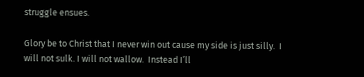struggle ensues.

Glory be to Christ that I never win out cause my side is just silly.  I will not sulk. I will not wallow.  Instead I’ll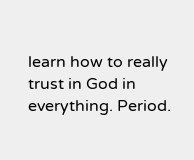learn how to really trust in God in everything. Period.